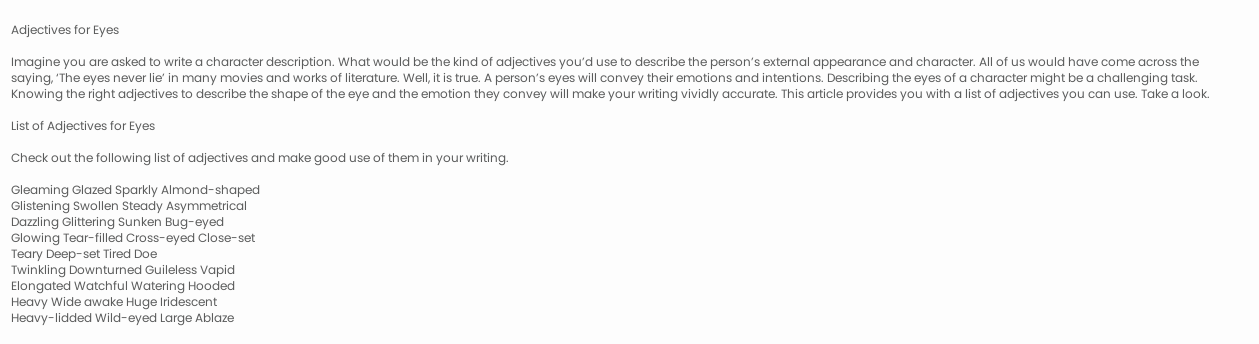Adjectives for Eyes

Imagine you are asked to write a character description. What would be the kind of adjectives you’d use to describe the person’s external appearance and character. All of us would have come across the saying, ‘The eyes never lie’ in many movies and works of literature. Well, it is true. A person’s eyes will convey their emotions and intentions. Describing the eyes of a character might be a challenging task. Knowing the right adjectives to describe the shape of the eye and the emotion they convey will make your writing vividly accurate. This article provides you with a list of adjectives you can use. Take a look.

List of Adjectives for Eyes

Check out the following list of adjectives and make good use of them in your writing.

Gleaming Glazed Sparkly Almond-shaped
Glistening Swollen Steady Asymmetrical
Dazzling Glittering Sunken Bug-eyed
Glowing Tear-filled Cross-eyed Close-set
Teary Deep-set Tired Doe
Twinkling Downturned Guileless Vapid
Elongated Watchful Watering Hooded
Heavy Wide awake Huge Iridescent
Heavy-lidded Wild-eyed Large Ablaze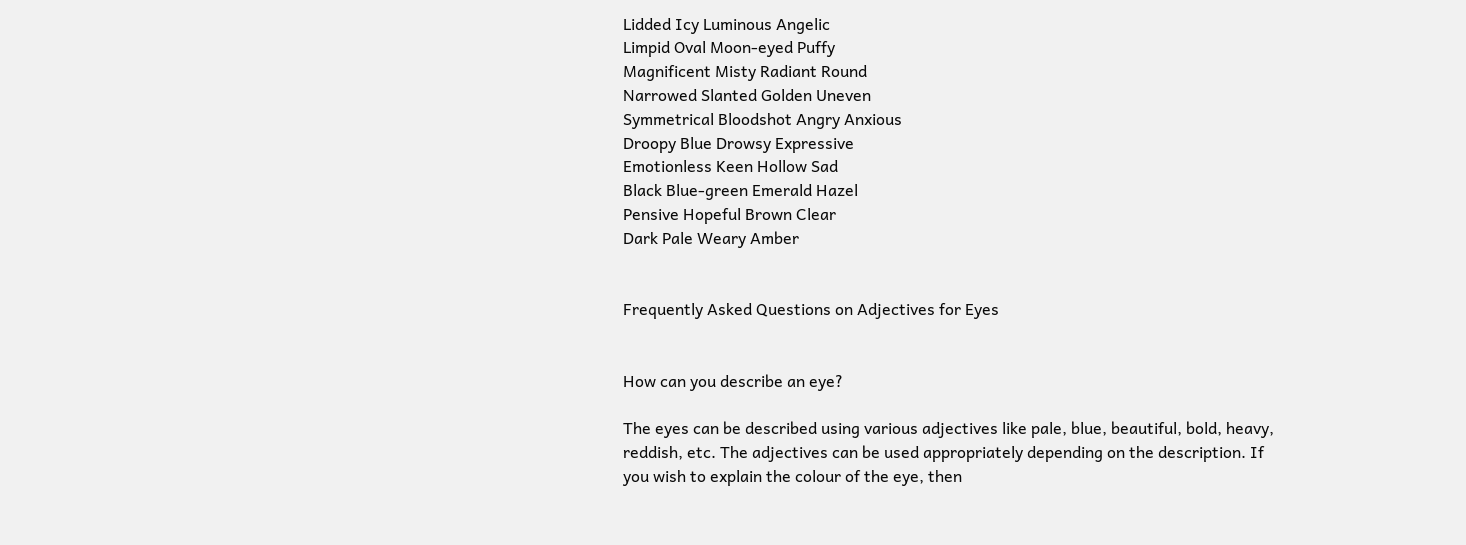Lidded Icy Luminous Angelic
Limpid Oval Moon-eyed Puffy
Magnificent Misty Radiant Round
Narrowed Slanted Golden Uneven
Symmetrical Bloodshot Angry Anxious
Droopy Blue Drowsy Expressive
Emotionless Keen Hollow Sad
Black Blue-green Emerald Hazel
Pensive Hopeful Brown Clear
Dark Pale Weary Amber


Frequently Asked Questions on Adjectives for Eyes


How can you describe an eye?

The eyes can be described using various adjectives like pale, blue, beautiful, bold, heavy, reddish, etc. The adjectives can be used appropriately depending on the description. If you wish to explain the colour of the eye, then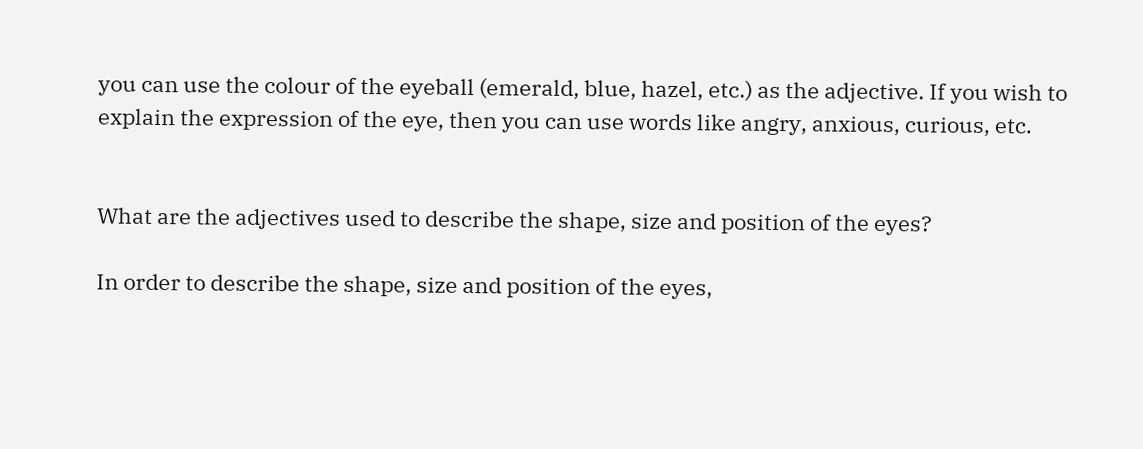you can use the colour of the eyeball (emerald, blue, hazel, etc.) as the adjective. If you wish to explain the expression of the eye, then you can use words like angry, anxious, curious, etc.


What are the adjectives used to describe the shape, size and position of the eyes?

In order to describe the shape, size and position of the eyes,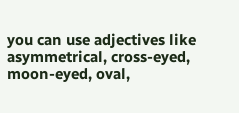you can use adjectives like asymmetrical, cross-eyed, moon-eyed, oval,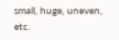small, huge, uneven, etc.